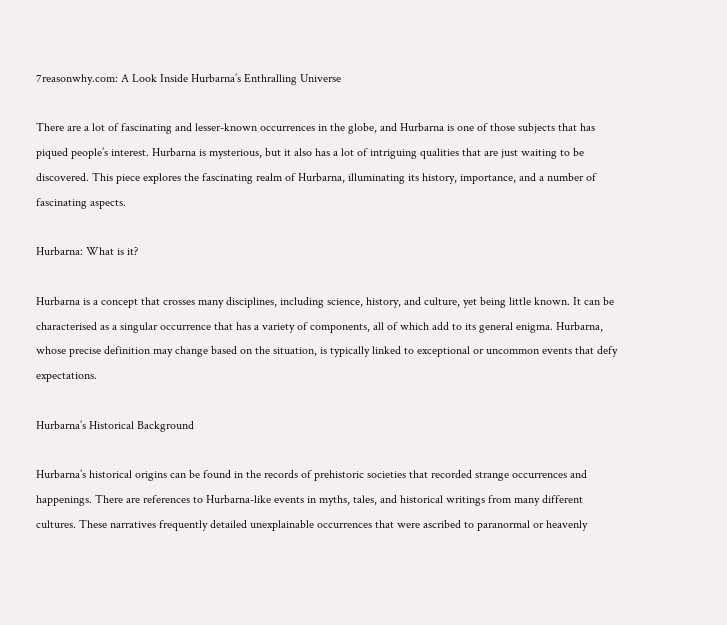7reasonwhy.com: A Look Inside Hurbarna’s Enthralling Universe

There are a lot of fascinating and lesser-known occurrences in the globe, and Hurbarna is one of those subjects that has piqued people’s interest. Hurbarna is mysterious, but it also has a lot of intriguing qualities that are just waiting to be discovered. This piece explores the fascinating realm of Hurbarna, illuminating its history, importance, and a number of fascinating aspects.

Hurbarna: What is it?

Hurbarna is a concept that crosses many disciplines, including science, history, and culture, yet being little known. It can be characterised as a singular occurrence that has a variety of components, all of which add to its general enigma. Hurbarna, whose precise definition may change based on the situation, is typically linked to exceptional or uncommon events that defy expectations.

Hurbarna’s Historical Background

Hurbarna’s historical origins can be found in the records of prehistoric societies that recorded strange occurrences and happenings. There are references to Hurbarna-like events in myths, tales, and historical writings from many different cultures. These narratives frequently detailed unexplainable occurrences that were ascribed to paranormal or heavenly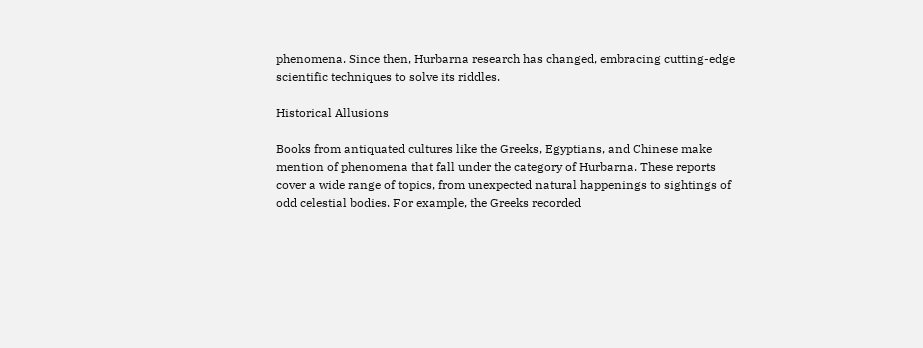phenomena. Since then, Hurbarna research has changed, embracing cutting-edge scientific techniques to solve its riddles.

Historical Allusions

Books from antiquated cultures like the Greeks, Egyptians, and Chinese make mention of phenomena that fall under the category of Hurbarna. These reports cover a wide range of topics, from unexpected natural happenings to sightings of odd celestial bodies. For example, the Greeks recorded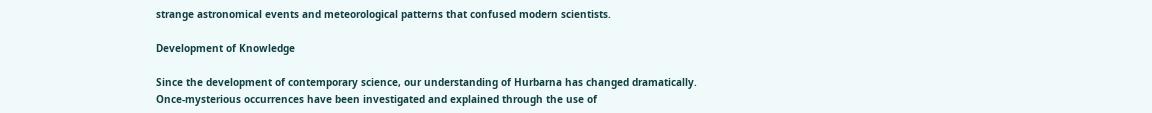strange astronomical events and meteorological patterns that confused modern scientists.

Development of Knowledge

Since the development of contemporary science, our understanding of Hurbarna has changed dramatically. Once-mysterious occurrences have been investigated and explained through the use of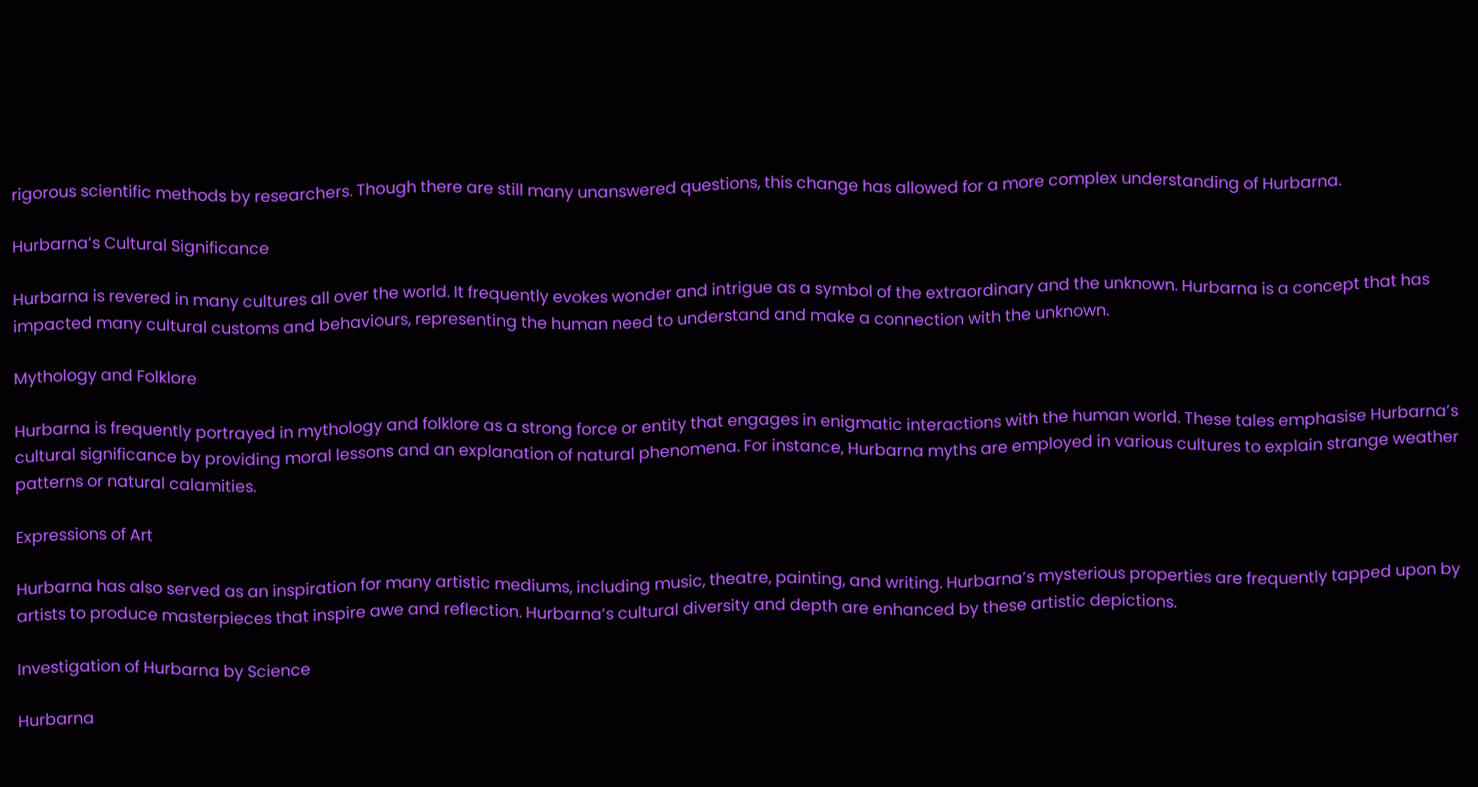rigorous scientific methods by researchers. Though there are still many unanswered questions, this change has allowed for a more complex understanding of Hurbarna.

Hurbarna’s Cultural Significance

Hurbarna is revered in many cultures all over the world. It frequently evokes wonder and intrigue as a symbol of the extraordinary and the unknown. Hurbarna is a concept that has impacted many cultural customs and behaviours, representing the human need to understand and make a connection with the unknown.

Mythology and Folklore

Hurbarna is frequently portrayed in mythology and folklore as a strong force or entity that engages in enigmatic interactions with the human world. These tales emphasise Hurbarna’s cultural significance by providing moral lessons and an explanation of natural phenomena. For instance, Hurbarna myths are employed in various cultures to explain strange weather patterns or natural calamities.

Expressions of Art

Hurbarna has also served as an inspiration for many artistic mediums, including music, theatre, painting, and writing. Hurbarna’s mysterious properties are frequently tapped upon by artists to produce masterpieces that inspire awe and reflection. Hurbarna’s cultural diversity and depth are enhanced by these artistic depictions.

Investigation of Hurbarna by Science

Hurbarna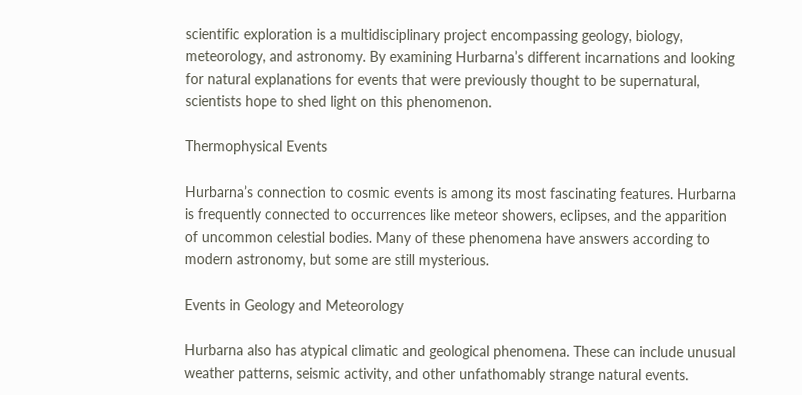scientific exploration is a multidisciplinary project encompassing geology, biology, meteorology, and astronomy. By examining Hurbarna’s different incarnations and looking for natural explanations for events that were previously thought to be supernatural, scientists hope to shed light on this phenomenon.

Thermophysical Events

Hurbarna’s connection to cosmic events is among its most fascinating features. Hurbarna is frequently connected to occurrences like meteor showers, eclipses, and the apparition of uncommon celestial bodies. Many of these phenomena have answers according to modern astronomy, but some are still mysterious.

Events in Geology and Meteorology

Hurbarna also has atypical climatic and geological phenomena. These can include unusual weather patterns, seismic activity, and other unfathomably strange natural events.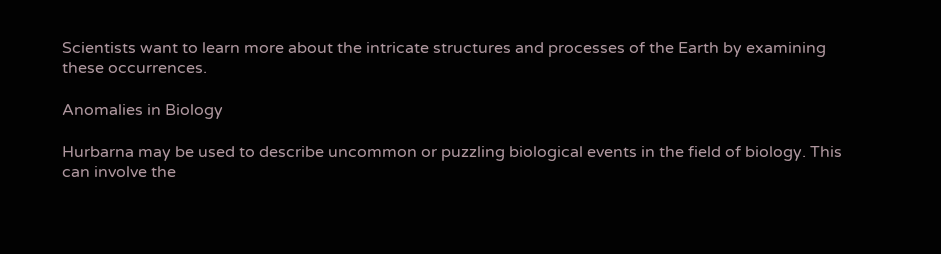Scientists want to learn more about the intricate structures and processes of the Earth by examining these occurrences.

Anomalies in Biology

Hurbarna may be used to describe uncommon or puzzling biological events in the field of biology. This can involve the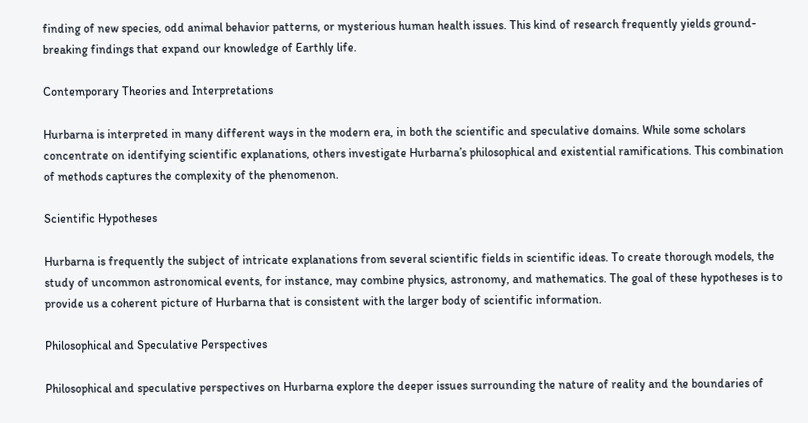finding of new species, odd animal behavior patterns, or mysterious human health issues. This kind of research frequently yields ground-breaking findings that expand our knowledge of Earthly life.

Contemporary Theories and Interpretations

Hurbarna is interpreted in many different ways in the modern era, in both the scientific and speculative domains. While some scholars concentrate on identifying scientific explanations, others investigate Hurbarna’s philosophical and existential ramifications. This combination of methods captures the complexity of the phenomenon.

Scientific Hypotheses

Hurbarna is frequently the subject of intricate explanations from several scientific fields in scientific ideas. To create thorough models, the study of uncommon astronomical events, for instance, may combine physics, astronomy, and mathematics. The goal of these hypotheses is to provide us a coherent picture of Hurbarna that is consistent with the larger body of scientific information.

Philosophical and Speculative Perspectives

Philosophical and speculative perspectives on Hurbarna explore the deeper issues surrounding the nature of reality and the boundaries of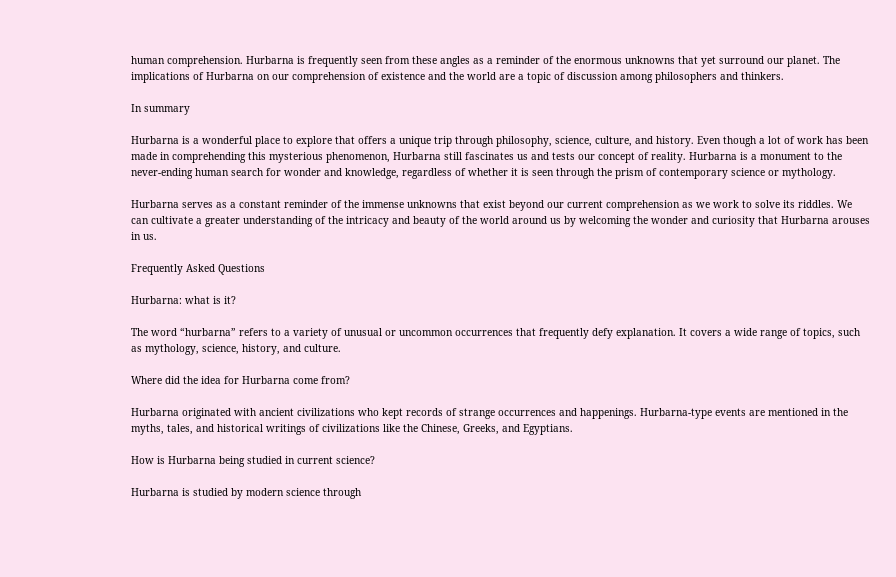human comprehension. Hurbarna is frequently seen from these angles as a reminder of the enormous unknowns that yet surround our planet. The implications of Hurbarna on our comprehension of existence and the world are a topic of discussion among philosophers and thinkers.

In summary

Hurbarna is a wonderful place to explore that offers a unique trip through philosophy, science, culture, and history. Even though a lot of work has been made in comprehending this mysterious phenomenon, Hurbarna still fascinates us and tests our concept of reality. Hurbarna is a monument to the never-ending human search for wonder and knowledge, regardless of whether it is seen through the prism of contemporary science or mythology.

Hurbarna serves as a constant reminder of the immense unknowns that exist beyond our current comprehension as we work to solve its riddles. We can cultivate a greater understanding of the intricacy and beauty of the world around us by welcoming the wonder and curiosity that Hurbarna arouses in us.

Frequently Asked Questions

Hurbarna: what is it?

The word “hurbarna” refers to a variety of unusual or uncommon occurrences that frequently defy explanation. It covers a wide range of topics, such as mythology, science, history, and culture.

Where did the idea for Hurbarna come from?

Hurbarna originated with ancient civilizations who kept records of strange occurrences and happenings. Hurbarna-type events are mentioned in the myths, tales, and historical writings of civilizations like the Chinese, Greeks, and Egyptians.

How is Hurbarna being studied in current science?

Hurbarna is studied by modern science through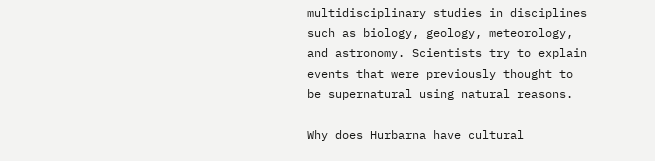multidisciplinary studies in disciplines such as biology, geology, meteorology, and astronomy. Scientists try to explain events that were previously thought to be supernatural using natural reasons.

Why does Hurbarna have cultural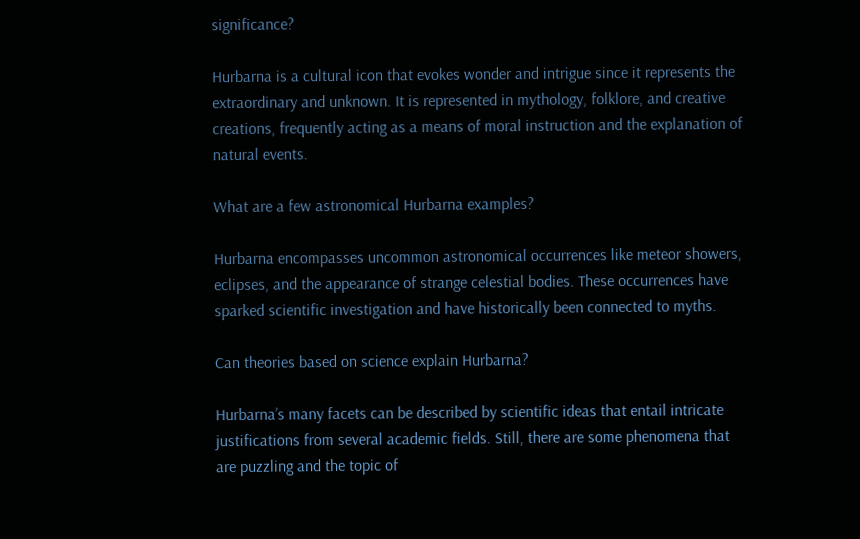significance?

Hurbarna is a cultural icon that evokes wonder and intrigue since it represents the extraordinary and unknown. It is represented in mythology, folklore, and creative creations, frequently acting as a means of moral instruction and the explanation of natural events.

What are a few astronomical Hurbarna examples?

Hurbarna encompasses uncommon astronomical occurrences like meteor showers, eclipses, and the appearance of strange celestial bodies. These occurrences have sparked scientific investigation and have historically been connected to myths.

Can theories based on science explain Hurbarna?

Hurbarna’s many facets can be described by scientific ideas that entail intricate justifications from several academic fields. Still, there are some phenomena that are puzzling and the topic of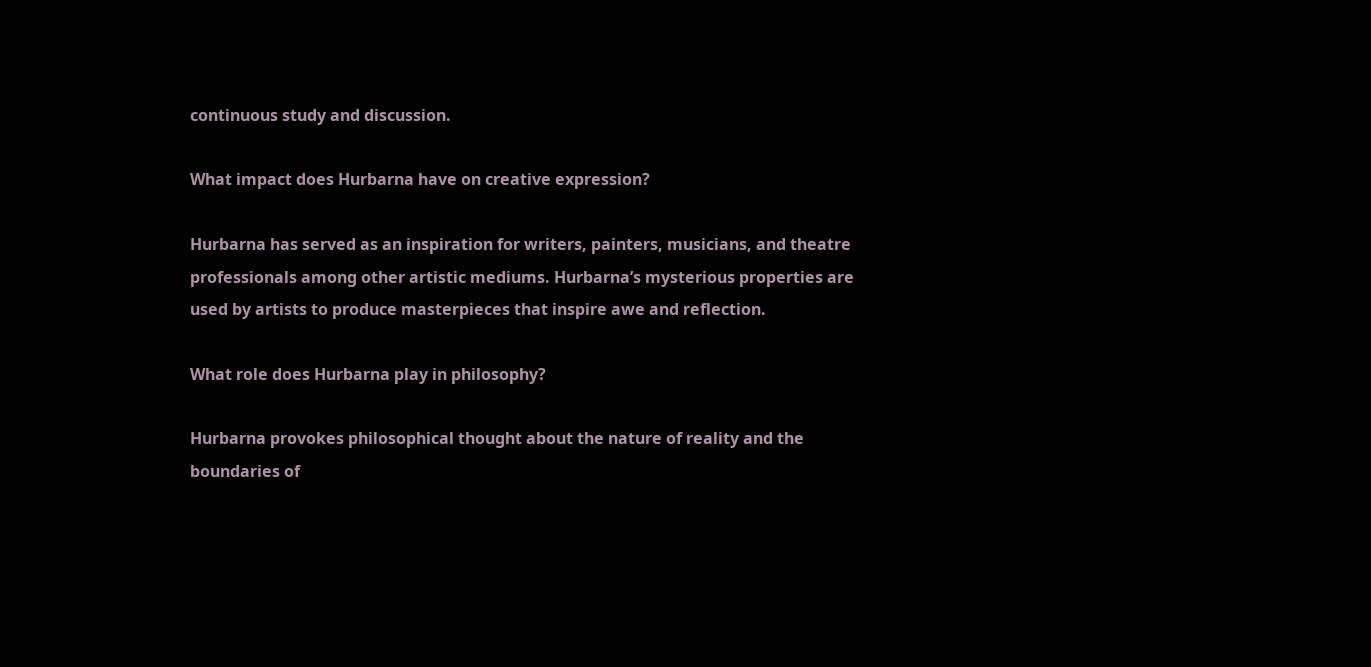continuous study and discussion.

What impact does Hurbarna have on creative expression?

Hurbarna has served as an inspiration for writers, painters, musicians, and theatre professionals among other artistic mediums. Hurbarna’s mysterious properties are used by artists to produce masterpieces that inspire awe and reflection.

What role does Hurbarna play in philosophy?

Hurbarna provokes philosophical thought about the nature of reality and the boundaries of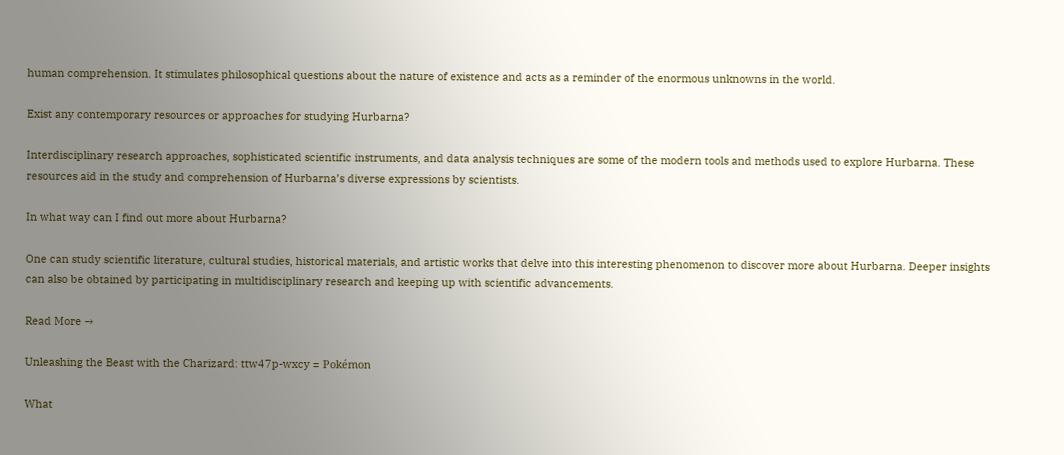human comprehension. It stimulates philosophical questions about the nature of existence and acts as a reminder of the enormous unknowns in the world.

Exist any contemporary resources or approaches for studying Hurbarna?

Interdisciplinary research approaches, sophisticated scientific instruments, and data analysis techniques are some of the modern tools and methods used to explore Hurbarna. These resources aid in the study and comprehension of Hurbarna’s diverse expressions by scientists.

In what way can I find out more about Hurbarna?

One can study scientific literature, cultural studies, historical materials, and artistic works that delve into this interesting phenomenon to discover more about Hurbarna. Deeper insights can also be obtained by participating in multidisciplinary research and keeping up with scientific advancements.

Read More →

Unleashing the Beast with the Charizard: ttw47p-wxcy = Pokémon

What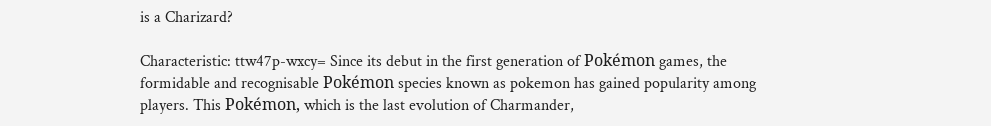is a Charizard?

Characteristic: ttw47p-wxcy= Since its debut in the first generation of Pokémon games, the formidable and recognisable Pokémon species known as pokemon has gained popularity among players. This Pokémon, which is the last evolution of Charmander,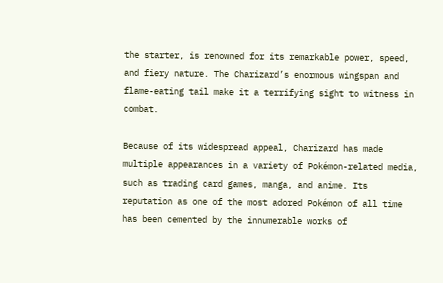the starter, is renowned for its remarkable power, speed, and fiery nature. The Charizard’s enormous wingspan and flame-eating tail make it a terrifying sight to witness in combat.

Because of its widespread appeal, Charizard has made multiple appearances in a variety of Pokémon-related media, such as trading card games, manga, and anime. Its reputation as one of the most adored Pokémon of all time has been cemented by the innumerable works of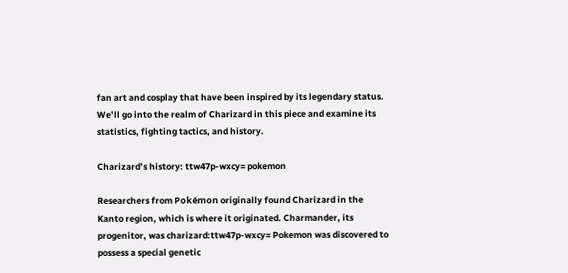fan art and cosplay that have been inspired by its legendary status. We’ll go into the realm of Charizard in this piece and examine its statistics, fighting tactics, and history.

Charizard’s history: ttw47p-wxcy= pokemon

Researchers from Pokémon originally found Charizard in the Kanto region, which is where it originated. Charmander, its progenitor, was charizard:ttw47p-wxcy= Pokemon was discovered to possess a special genetic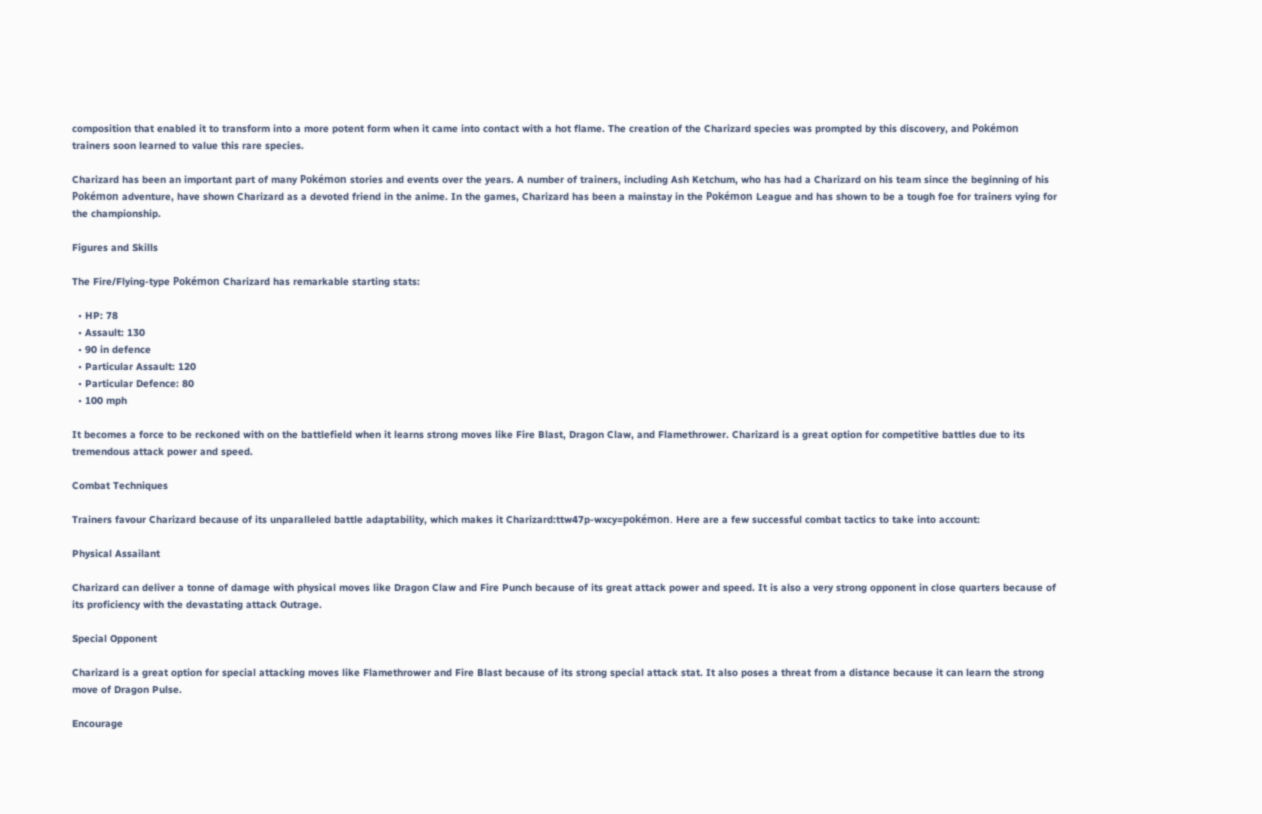composition that enabled it to transform into a more potent form when it came into contact with a hot flame. The creation of the Charizard species was prompted by this discovery, and Pokémon trainers soon learned to value this rare species.

Charizard has been an important part of many Pokémon stories and events over the years. A number of trainers, including Ash Ketchum, who has had a Charizard on his team since the beginning of his Pokémon adventure, have shown Charizard as a devoted friend in the anime. In the games, Charizard has been a mainstay in the Pokémon League and has shown to be a tough foe for trainers vying for the championship.

Figures and Skills

The Fire/Flying-type Pokémon Charizard has remarkable starting stats:

  • HP: 78
  • Assault: 130
  • 90 in defence
  • Particular Assault: 120
  • Particular Defence: 80
  • 100 mph

It becomes a force to be reckoned with on the battlefield when it learns strong moves like Fire Blast, Dragon Claw, and Flamethrower. Charizard is a great option for competitive battles due to its tremendous attack power and speed.

Combat Techniques

Trainers favour Charizard because of its unparalleled battle adaptability, which makes it Charizard:ttw47p-wxcy=pokémon. Here are a few successful combat tactics to take into account:

Physical Assailant

Charizard can deliver a tonne of damage with physical moves like Dragon Claw and Fire Punch because of its great attack power and speed. It is also a very strong opponent in close quarters because of its proficiency with the devastating attack Outrage.

Special Opponent

Charizard is a great option for special attacking moves like Flamethrower and Fire Blast because of its strong special attack stat. It also poses a threat from a distance because it can learn the strong move of Dragon Pulse.

Encourage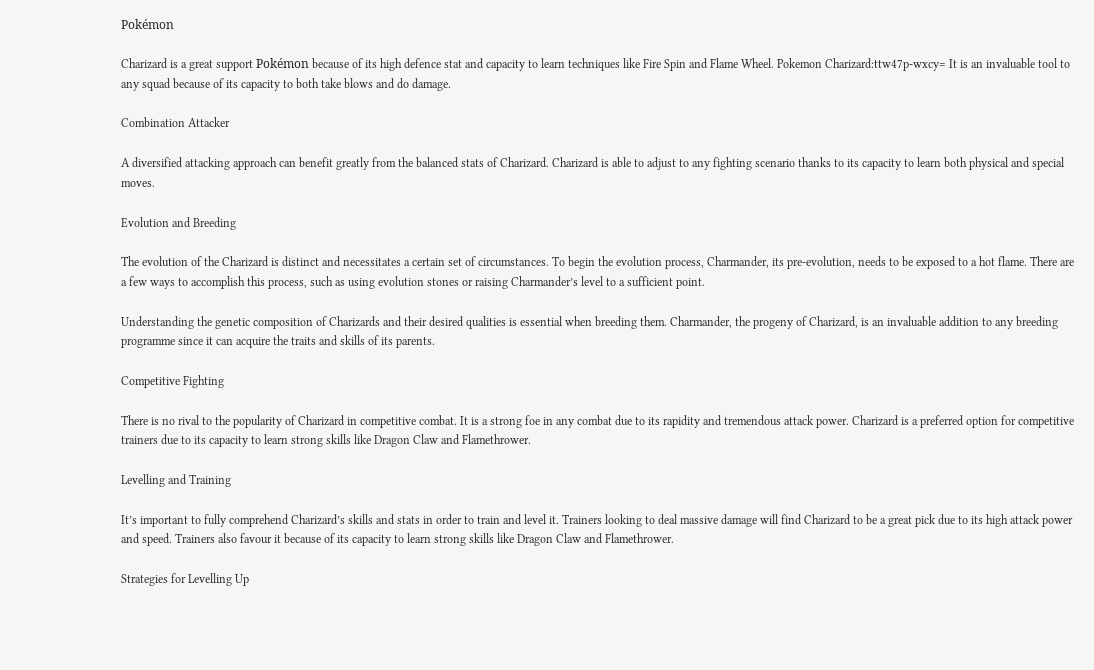Pokémon

Charizard is a great support Pokémon because of its high defence stat and capacity to learn techniques like Fire Spin and Flame Wheel. Pokemon Charizard:ttw47p-wxcy= It is an invaluable tool to any squad because of its capacity to both take blows and do damage.

Combination Attacker

A diversified attacking approach can benefit greatly from the balanced stats of Charizard. Charizard is able to adjust to any fighting scenario thanks to its capacity to learn both physical and special moves.

Evolution and Breeding

The evolution of the Charizard is distinct and necessitates a certain set of circumstances. To begin the evolution process, Charmander, its pre-evolution, needs to be exposed to a hot flame. There are a few ways to accomplish this process, such as using evolution stones or raising Charmander’s level to a sufficient point.

Understanding the genetic composition of Charizards and their desired qualities is essential when breeding them. Charmander, the progeny of Charizard, is an invaluable addition to any breeding programme since it can acquire the traits and skills of its parents.

Competitive Fighting

There is no rival to the popularity of Charizard in competitive combat. It is a strong foe in any combat due to its rapidity and tremendous attack power. Charizard is a preferred option for competitive trainers due to its capacity to learn strong skills like Dragon Claw and Flamethrower.

Levelling and Training

It’s important to fully comprehend Charizard’s skills and stats in order to train and level it. Trainers looking to deal massive damage will find Charizard to be a great pick due to its high attack power and speed. Trainers also favour it because of its capacity to learn strong skills like Dragon Claw and Flamethrower.

Strategies for Levelling Up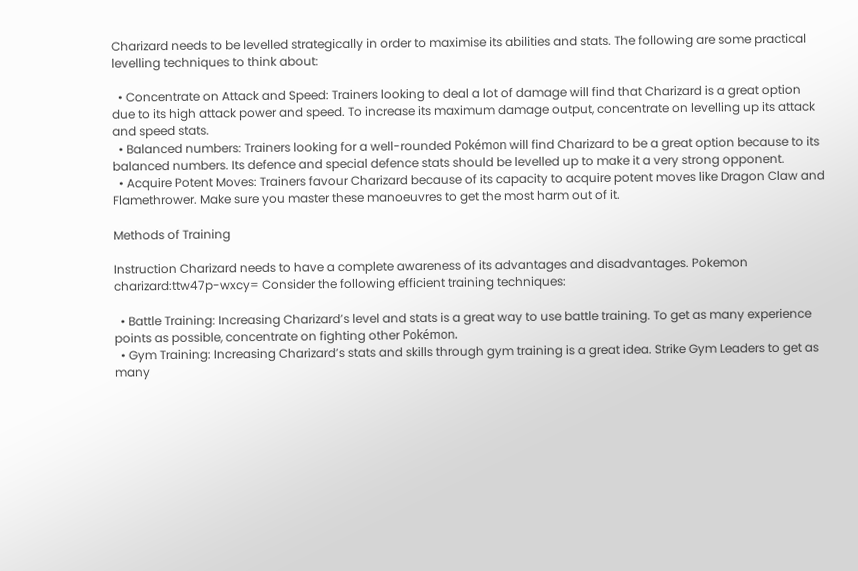Charizard needs to be levelled strategically in order to maximise its abilities and stats. The following are some practical levelling techniques to think about:

  • Concentrate on Attack and Speed: Trainers looking to deal a lot of damage will find that Charizard is a great option due to its high attack power and speed. To increase its maximum damage output, concentrate on levelling up its attack and speed stats.
  • Balanced numbers: Trainers looking for a well-rounded Pokémon will find Charizard to be a great option because to its balanced numbers. Its defence and special defence stats should be levelled up to make it a very strong opponent.
  • Acquire Potent Moves: Trainers favour Charizard because of its capacity to acquire potent moves like Dragon Claw and Flamethrower. Make sure you master these manoeuvres to get the most harm out of it.

Methods of Training

Instruction Charizard needs to have a complete awareness of its advantages and disadvantages. Pokemon charizard:ttw47p-wxcy= Consider the following efficient training techniques:

  • Battle Training: Increasing Charizard’s level and stats is a great way to use battle training. To get as many experience points as possible, concentrate on fighting other Pokémon.
  • Gym Training: Increasing Charizard’s stats and skills through gym training is a great idea. Strike Gym Leaders to get as many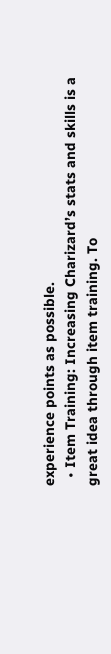experience points as possible.
  • Item Training: Increasing Charizard’s stats and skills is a great idea through item training. To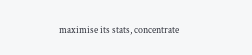maximise its stats, concentrate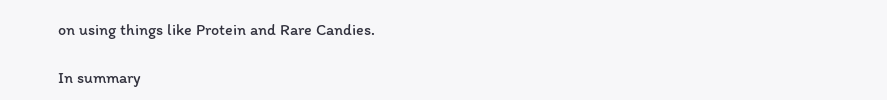on using things like Protein and Rare Candies.

In summary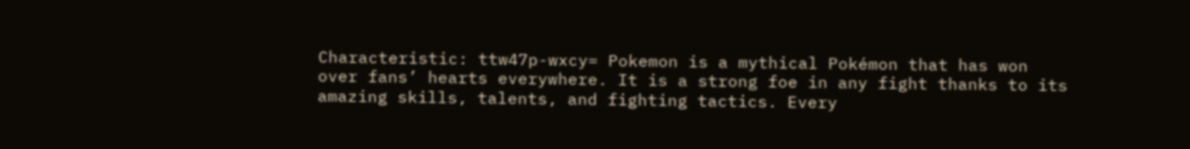Characteristic: ttw47p-wxcy= Pokemon is a mythical Pokémon that has won over fans’ hearts everywhere. It is a strong foe in any fight thanks to its amazing skills, talents, and fighting tactics. Every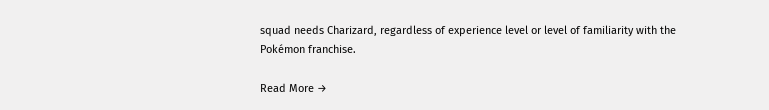squad needs Charizard, regardless of experience level or level of familiarity with the Pokémon franchise.

Read More →